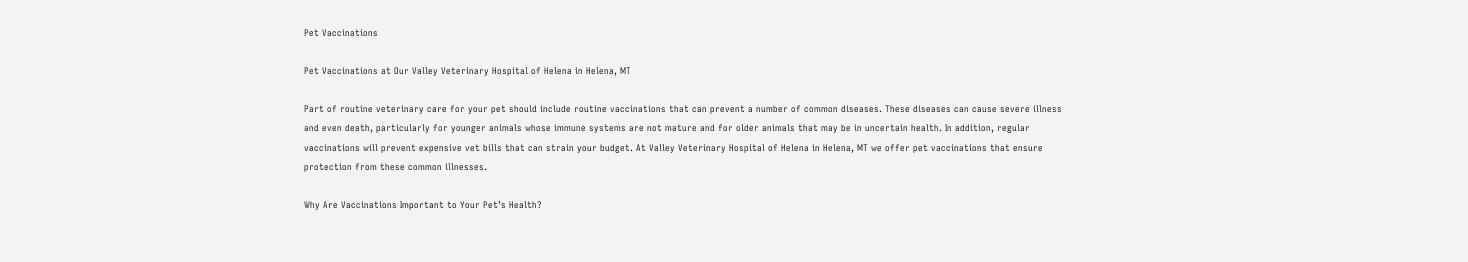Pet Vaccinations

Pet Vaccinations at Our Valley Veterinary Hospital of Helena in Helena, MT

Part of routine veterinary care for your pet should include routine vaccinations that can prevent a number of common diseases. These diseases can cause severe illness and even death, particularly for younger animals whose immune systems are not mature and for older animals that may be in uncertain health. In addition, regular vaccinations will prevent expensive vet bills that can strain your budget. At Valley Veterinary Hospital of Helena in Helena, MT we offer pet vaccinations that ensure protection from these common illnesses.

Why Are Vaccinations Important to Your Pet’s Health?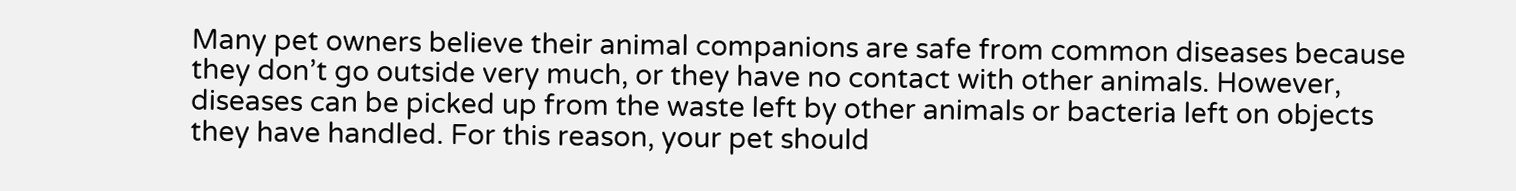Many pet owners believe their animal companions are safe from common diseases because they don’t go outside very much, or they have no contact with other animals. However, diseases can be picked up from the waste left by other animals or bacteria left on objects they have handled. For this reason, your pet should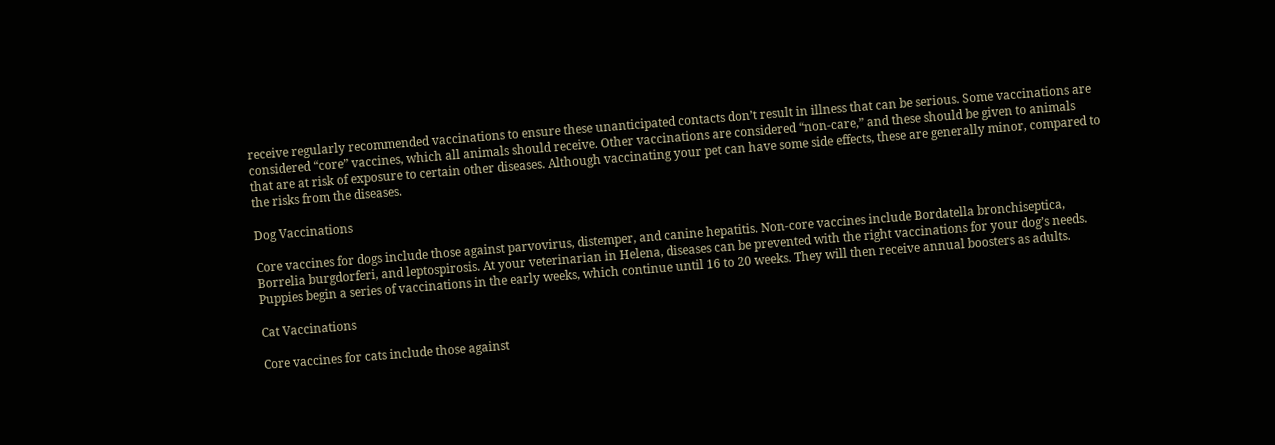receive regularly recommended vaccinations to ensure these unanticipated contacts don’t result in illness that can be serious. Some vaccinations are considered “core” vaccines, which all animals should receive. Other vaccinations are considered “non-care,” and these should be given to animals that are at risk of exposure to certain other diseases. Although vaccinating your pet can have some side effects, these are generally minor, compared to the risks from the diseases.

Dog Vaccinations

Core vaccines for dogs include those against parvovirus, distemper, and canine hepatitis. Non-core vaccines include Bordatella bronchiseptica, Borrelia burgdorferi, and leptospirosis. At your veterinarian in Helena, diseases can be prevented with the right vaccinations for your dog’s needs. Puppies begin a series of vaccinations in the early weeks, which continue until 16 to 20 weeks. They will then receive annual boosters as adults.

Cat Vaccinations

Core vaccines for cats include those against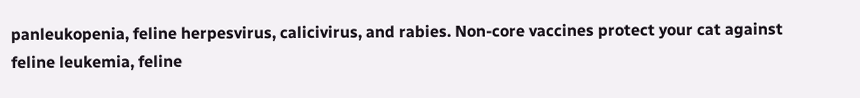panleukopenia, feline herpesvirus, calicivirus, and rabies. Non-core vaccines protect your cat against feline leukemia, feline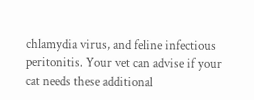chlamydia virus, and feline infectious peritonitis. Your vet can advise if your cat needs these additional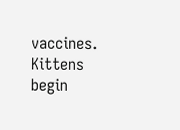vaccines. Kittens begin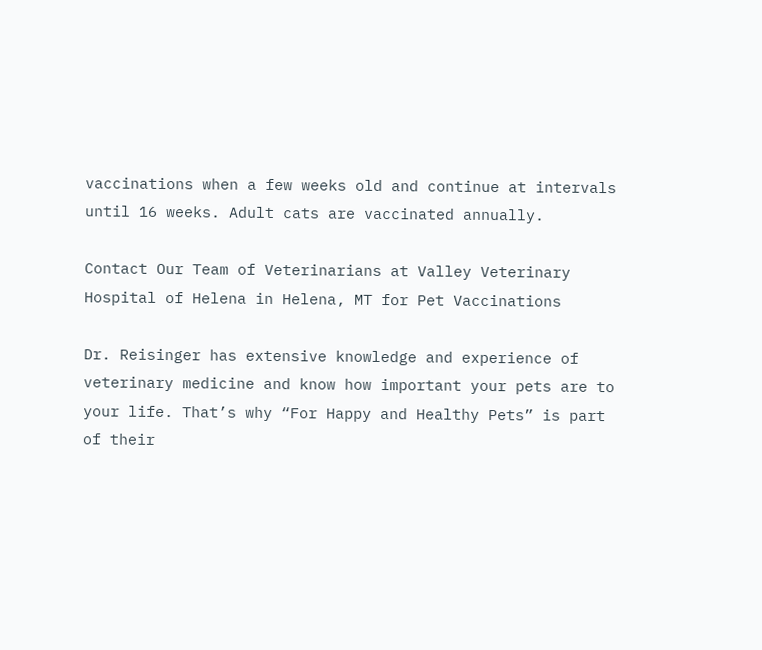vaccinations when a few weeks old and continue at intervals until 16 weeks. Adult cats are vaccinated annually.

Contact Our Team of Veterinarians at Valley Veterinary Hospital of Helena in Helena, MT for Pet Vaccinations

Dr. Reisinger has extensive knowledge and experience of veterinary medicine and know how important your pets are to your life. That’s why “For Happy and Healthy Pets” is part of their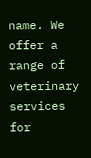name. We offer a range of veterinary services for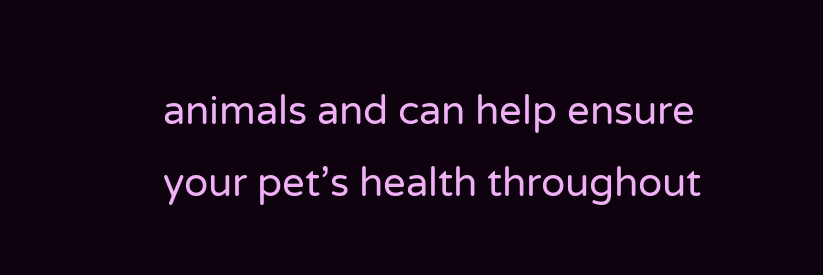animals and can help ensure your pet’s health throughout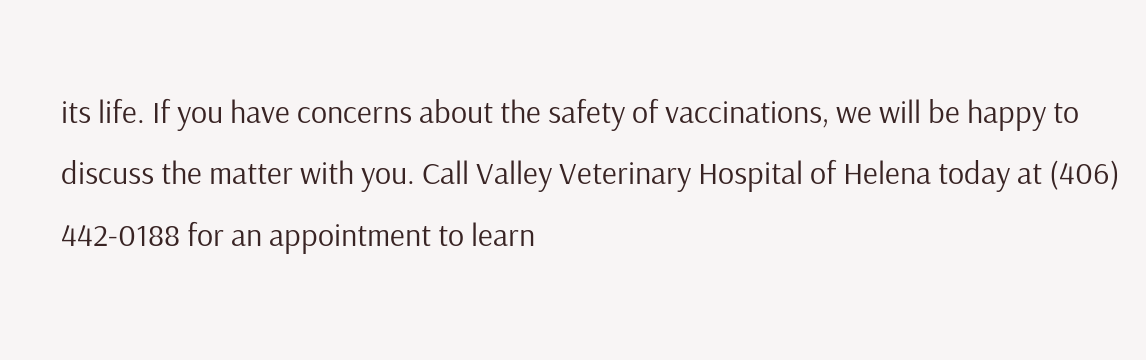its life. If you have concerns about the safety of vaccinations, we will be happy to discuss the matter with you. Call Valley Veterinary Hospital of Helena today at (406) 442-0188 for an appointment to learn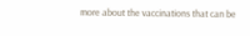more about the vaccinations that can be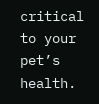critical to your pet’s health.